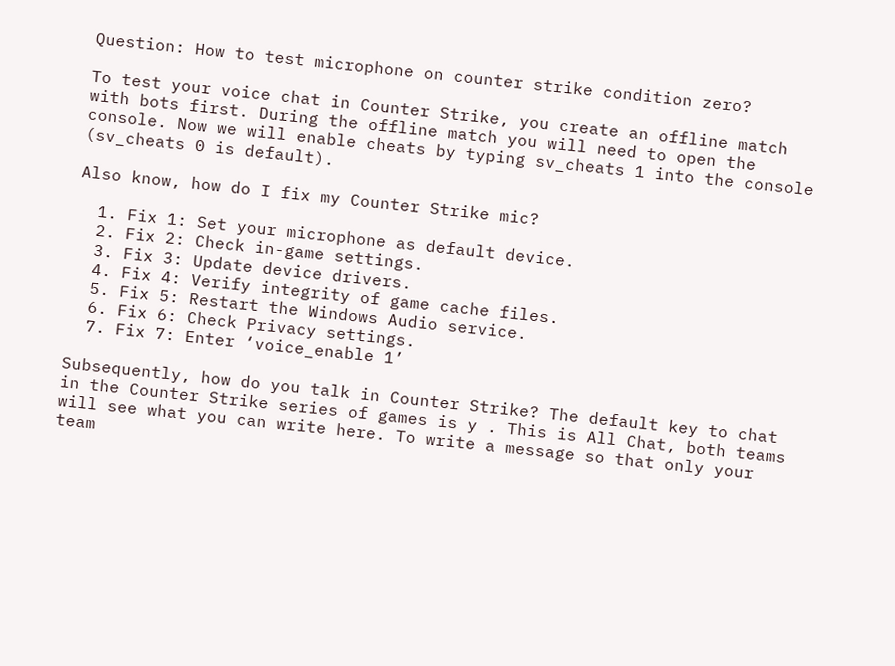Question: How to test microphone on counter strike condition zero?

To test your voice chat in Counter Strike, you create an offline match with bots first. During the offline match you will need to open the console. Now we will enable cheats by typing sv_cheats 1 into the console (sv_cheats 0 is default).

Also know, how do I fix my Counter Strike mic?

  1. Fix 1: Set your microphone as default device.
  2. Fix 2: Check in-game settings.
  3. Fix 3: Update device drivers.
  4. Fix 4: Verify integrity of game cache files.
  5. Fix 5: Restart the Windows Audio service.
  6. Fix 6: Check Privacy settings.
  7. Fix 7: Enter ‘voice_enable 1’

Subsequently, how do you talk in Counter Strike? The default key to chat in the Counter Strike series of games is y . This is All Chat, both teams will see what you can write here. To write a message so that only your team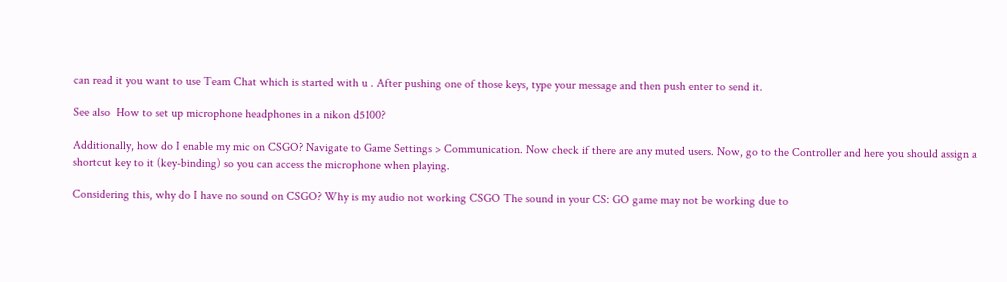can read it you want to use Team Chat which is started with u . After pushing one of those keys, type your message and then push enter to send it.

See also  How to set up microphone headphones in a nikon d5100?

Additionally, how do I enable my mic on CSGO? Navigate to Game Settings > Communication. Now check if there are any muted users. Now, go to the Controller and here you should assign a shortcut key to it (key-binding) so you can access the microphone when playing.

Considering this, why do I have no sound on CSGO? Why is my audio not working CSGO The sound in your CS: GO game may not be working due to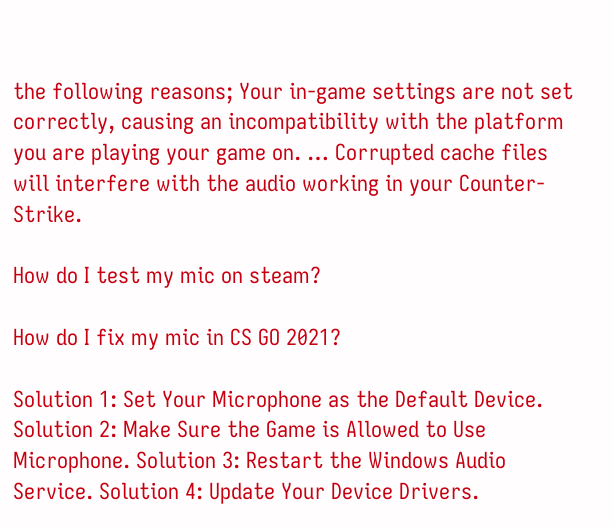the following reasons; Your in-game settings are not set correctly, causing an incompatibility with the platform you are playing your game on. … Corrupted cache files will interfere with the audio working in your Counter-Strike.

How do I test my mic on steam?

How do I fix my mic in CS GO 2021?

Solution 1: Set Your Microphone as the Default Device. Solution 2: Make Sure the Game is Allowed to Use Microphone. Solution 3: Restart the Windows Audio Service. Solution 4: Update Your Device Drivers.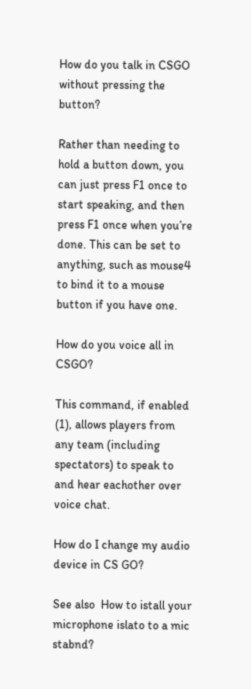How do you talk in CSGO without pressing the button?

Rather than needing to hold a button down, you can just press F1 once to start speaking, and then press F1 once when you’re done. This can be set to anything, such as mouse4 to bind it to a mouse button if you have one.

How do you voice all in CSGO?

This command, if enabled (1), allows players from any team (including spectators) to speak to and hear eachother over voice chat.

How do I change my audio device in CS GO?

See also  How to istall your microphone islato to a mic stabnd?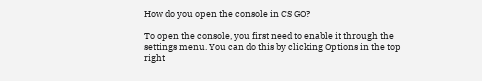How do you open the console in CS GO?

To open the console, you first need to enable it through the settings menu. You can do this by clicking Options in the top right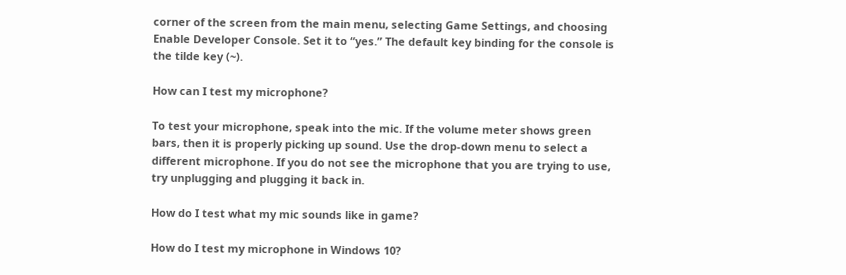corner of the screen from the main menu, selecting Game Settings, and choosing Enable Developer Console. Set it to “yes.” The default key binding for the console is the tilde key (~).

How can I test my microphone?

To test your microphone, speak into the mic. If the volume meter shows green bars, then it is properly picking up sound. Use the drop-down menu to select a different microphone. If you do not see the microphone that you are trying to use, try unplugging and plugging it back in.

How do I test what my mic sounds like in game?

How do I test my microphone in Windows 10?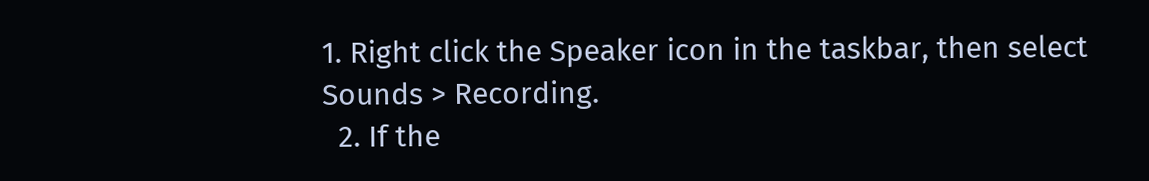1. Right click the Speaker icon in the taskbar, then select Sounds > Recording.
  2. If the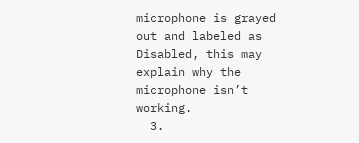microphone is grayed out and labeled as Disabled, this may explain why the microphone isn’t working.
  3.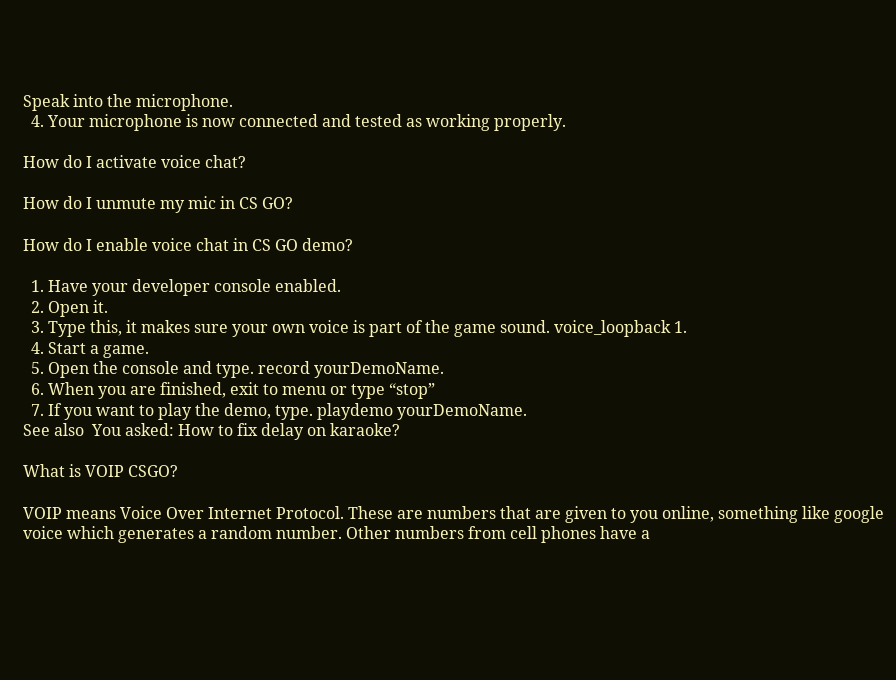Speak into the microphone.
  4. Your microphone is now connected and tested as working properly.

How do I activate voice chat?

How do I unmute my mic in CS GO?

How do I enable voice chat in CS GO demo?

  1. Have your developer console enabled.
  2. Open it.
  3. Type this, it makes sure your own voice is part of the game sound. voice_loopback 1.
  4. Start a game.
  5. Open the console and type. record yourDemoName.
  6. When you are finished, exit to menu or type “stop”
  7. If you want to play the demo, type. playdemo yourDemoName.
See also  You asked: How to fix delay on karaoke?

What is VOIP CSGO?

VOIP means Voice Over Internet Protocol. These are numbers that are given to you online, something like google voice which generates a random number. Other numbers from cell phones have a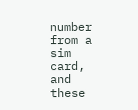number from a sim card, and these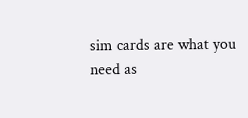sim cards are what you need as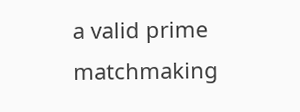a valid prime matchmaking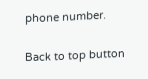phone number.

Back to top button